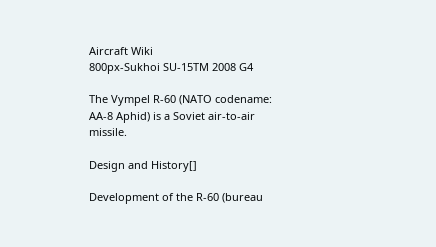Aircraft Wiki
800px-Sukhoi SU-15TM 2008 G4

The Vympel R-60 (NATO codename: AA-8 Aphid) is a Soviet air-to-air missile.

Design and History[]

Development of the R-60 (bureau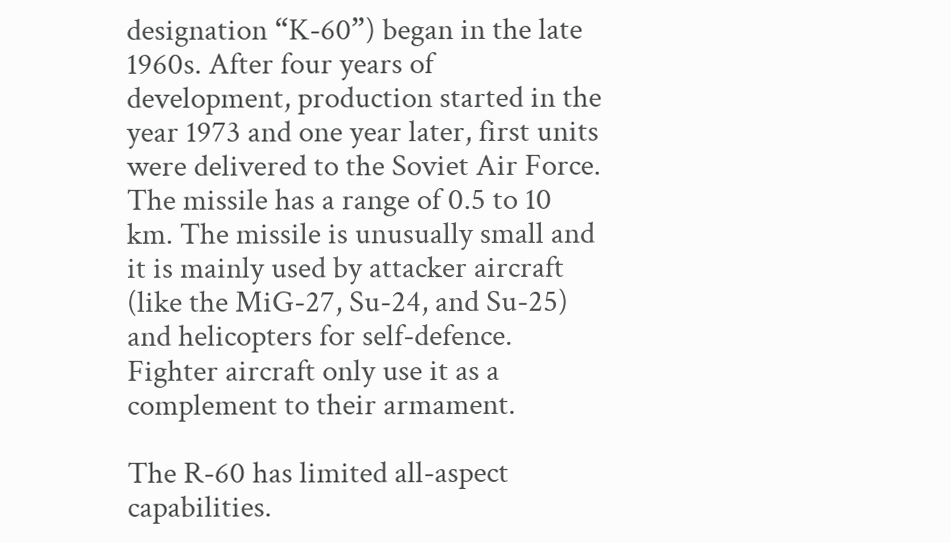designation “K-60”) began in the late 1960s. After four years of development, production started in the year 1973 and one year later, first units were delivered to the Soviet Air Force. The missile has a range of 0.5 to 10 km. The missile is unusually small and it is mainly used by attacker aircraft (like the MiG-27, Su-24, and Su-25) and helicopters for self-defence. Fighter aircraft only use it as a complement to their armament.

The R-60 has limited all-aspect capabilities.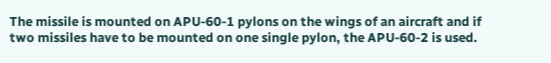The missile is mounted on APU-60-1 pylons on the wings of an aircraft and if two missiles have to be mounted on one single pylon, the APU-60-2 is used.